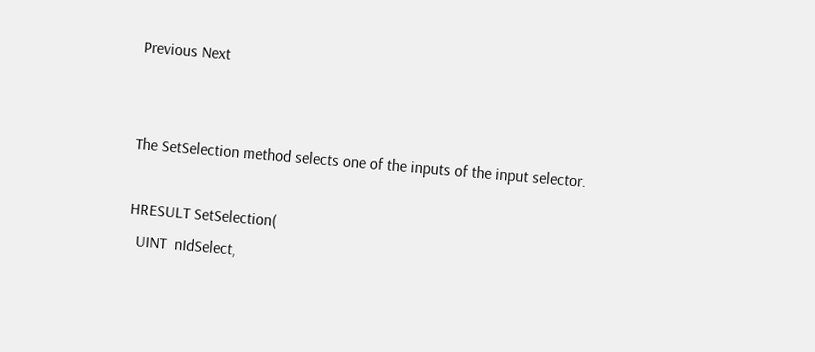Previous Next


The SetSelection method selects one of the inputs of the input selector.

HRESULT SetSelection(
  UINT  nIdSelect,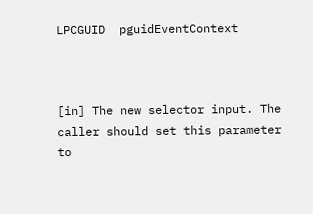LPCGUID  pguidEventContext



[in] The new selector input. The caller should set this parameter to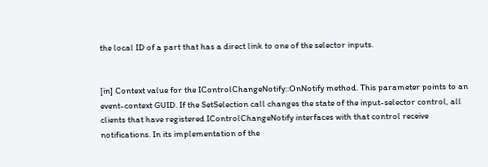the local ID of a part that has a direct link to one of the selector inputs.


[in] Context value for the IControlChangeNotify::OnNotify method. This parameter points to an event-context GUID. If the SetSelection call changes the state of the input-selector control, all clients that have registered IControlChangeNotify interfaces with that control receive notifications. In its implementation of the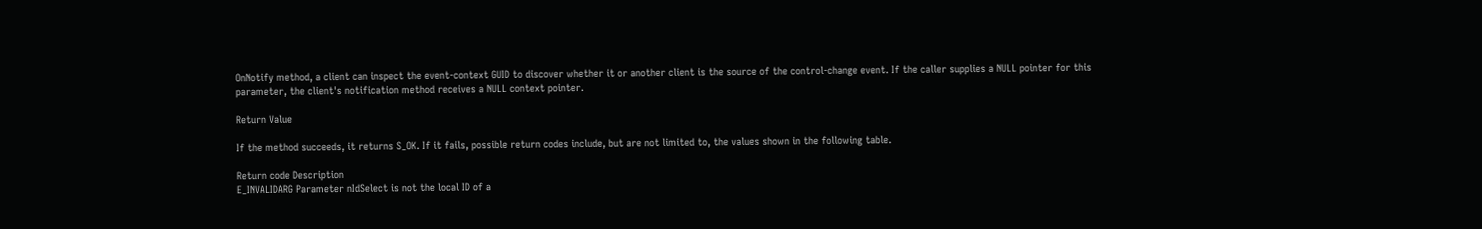OnNotify method, a client can inspect the event-context GUID to discover whether it or another client is the source of the control-change event. If the caller supplies a NULL pointer for this parameter, the client's notification method receives a NULL context pointer.

Return Value

If the method succeeds, it returns S_OK. If it fails, possible return codes include, but are not limited to, the values shown in the following table.

Return code Description
E_INVALIDARG Parameter nIdSelect is not the local ID of a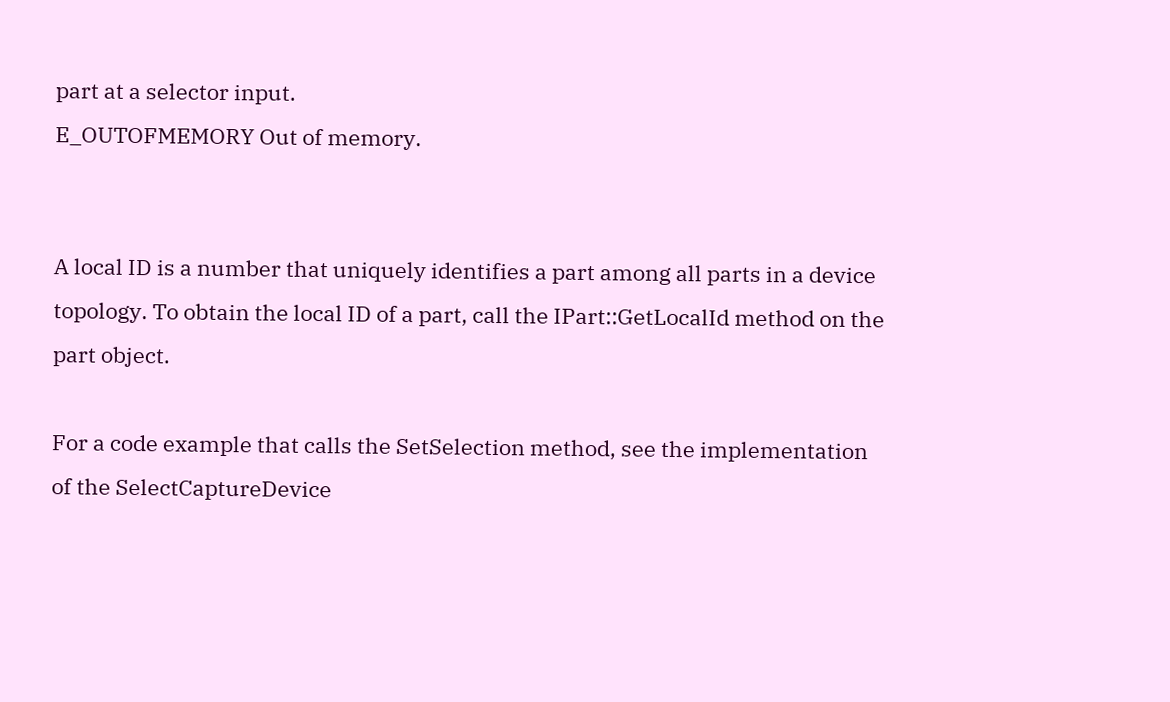part at a selector input.
E_OUTOFMEMORY Out of memory.


A local ID is a number that uniquely identifies a part among all parts in a device topology. To obtain the local ID of a part, call the IPart::GetLocalId method on the part object.

For a code example that calls the SetSelection method, see the implementation of the SelectCaptureDevice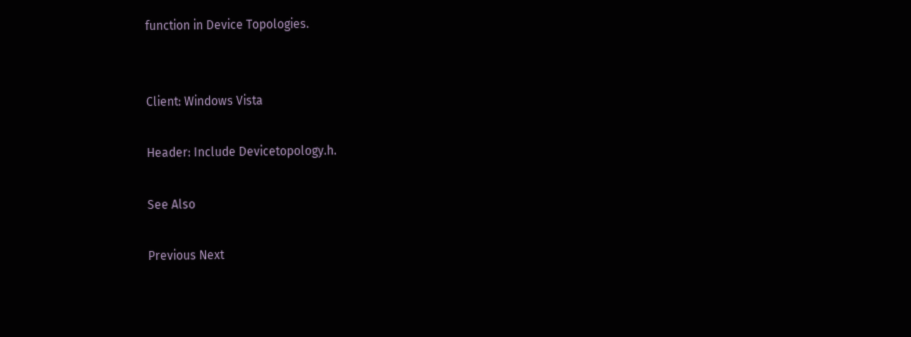function in Device Topologies.


Client: Windows Vista

Header: Include Devicetopology.h.

See Also

Previous Next